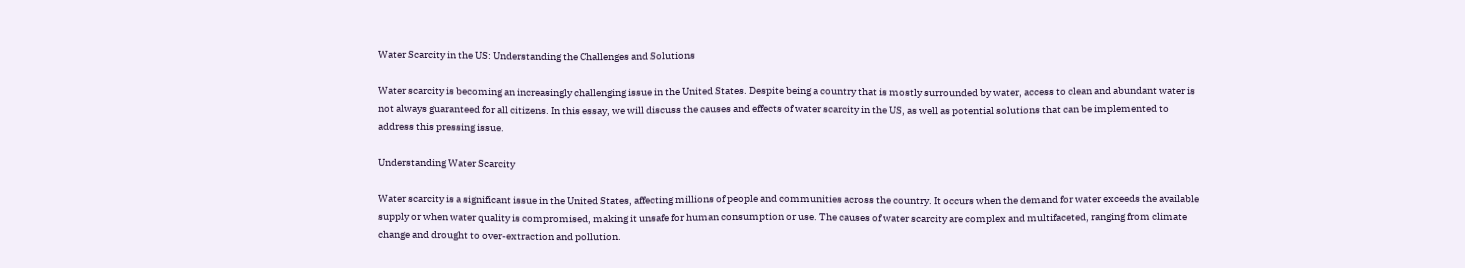Water Scarcity in the US: Understanding the Challenges and Solutions

Water scarcity is becoming an increasingly challenging issue in the United States. Despite being a country that is mostly surrounded by water, access to clean and abundant water is not always guaranteed for all citizens. In this essay, we will discuss the causes and effects of water scarcity in the US, as well as potential solutions that can be implemented to address this pressing issue.

Understanding Water Scarcity

Water scarcity is a significant issue in the United States, affecting millions of people and communities across the country. It occurs when the demand for water exceeds the available supply or when water quality is compromised, making it unsafe for human consumption or use. The causes of water scarcity are complex and multifaceted, ranging from climate change and drought to over-extraction and pollution.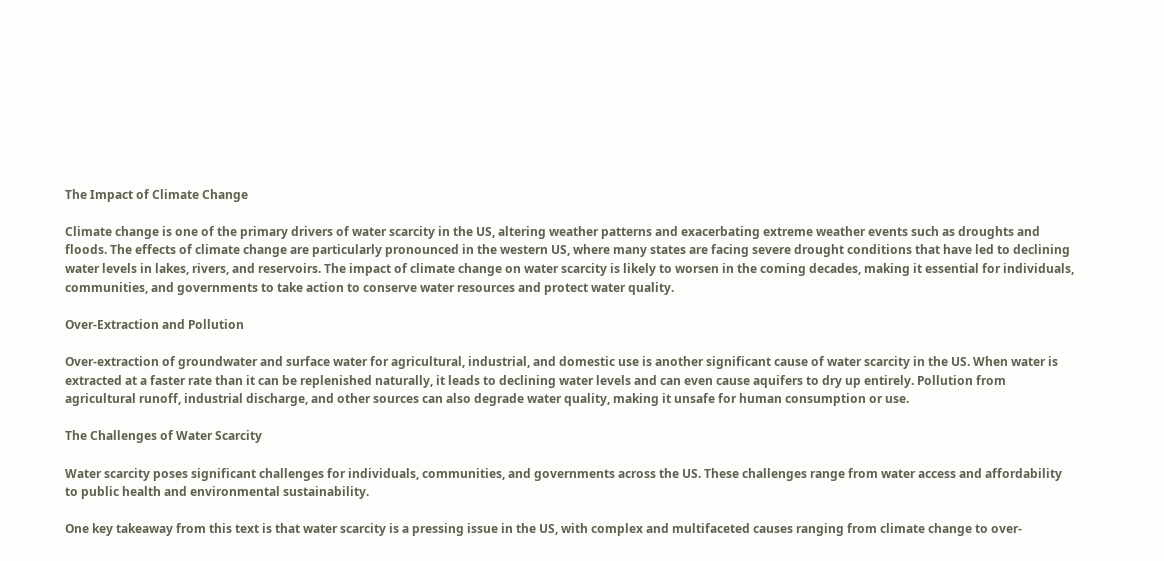The Impact of Climate Change

Climate change is one of the primary drivers of water scarcity in the US, altering weather patterns and exacerbating extreme weather events such as droughts and floods. The effects of climate change are particularly pronounced in the western US, where many states are facing severe drought conditions that have led to declining water levels in lakes, rivers, and reservoirs. The impact of climate change on water scarcity is likely to worsen in the coming decades, making it essential for individuals, communities, and governments to take action to conserve water resources and protect water quality.

Over-Extraction and Pollution

Over-extraction of groundwater and surface water for agricultural, industrial, and domestic use is another significant cause of water scarcity in the US. When water is extracted at a faster rate than it can be replenished naturally, it leads to declining water levels and can even cause aquifers to dry up entirely. Pollution from agricultural runoff, industrial discharge, and other sources can also degrade water quality, making it unsafe for human consumption or use.

The Challenges of Water Scarcity

Water scarcity poses significant challenges for individuals, communities, and governments across the US. These challenges range from water access and affordability to public health and environmental sustainability.

One key takeaway from this text is that water scarcity is a pressing issue in the US, with complex and multifaceted causes ranging from climate change to over-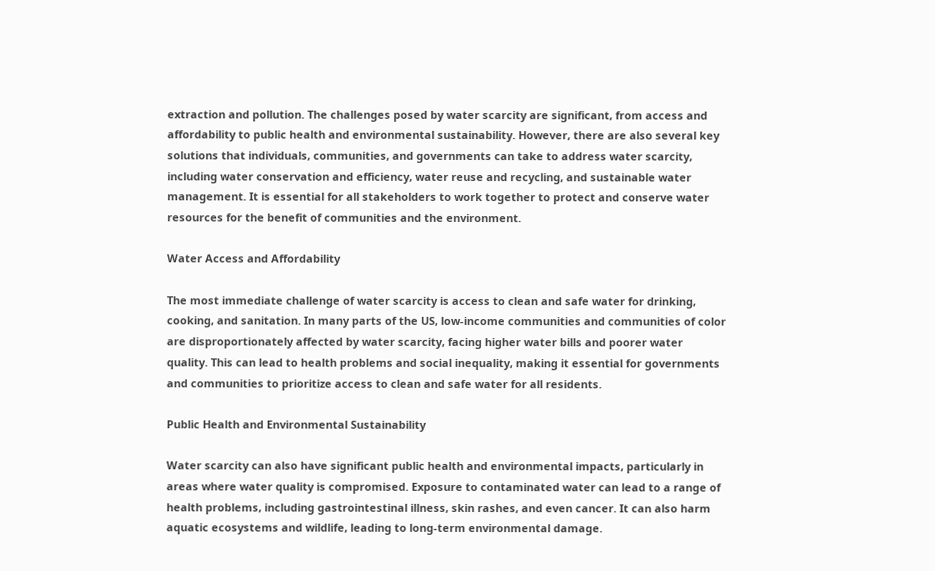extraction and pollution. The challenges posed by water scarcity are significant, from access and affordability to public health and environmental sustainability. However, there are also several key solutions that individuals, communities, and governments can take to address water scarcity, including water conservation and efficiency, water reuse and recycling, and sustainable water management. It is essential for all stakeholders to work together to protect and conserve water resources for the benefit of communities and the environment.

Water Access and Affordability

The most immediate challenge of water scarcity is access to clean and safe water for drinking, cooking, and sanitation. In many parts of the US, low-income communities and communities of color are disproportionately affected by water scarcity, facing higher water bills and poorer water quality. This can lead to health problems and social inequality, making it essential for governments and communities to prioritize access to clean and safe water for all residents.

Public Health and Environmental Sustainability

Water scarcity can also have significant public health and environmental impacts, particularly in areas where water quality is compromised. Exposure to contaminated water can lead to a range of health problems, including gastrointestinal illness, skin rashes, and even cancer. It can also harm aquatic ecosystems and wildlife, leading to long-term environmental damage.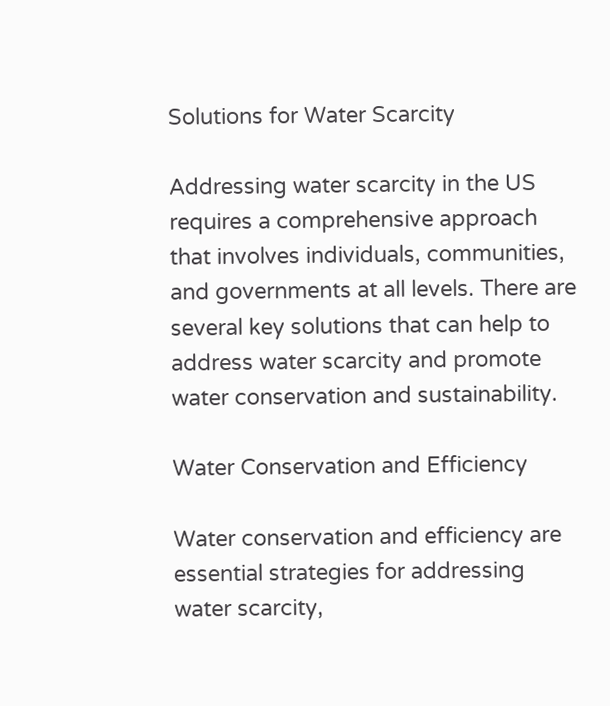Solutions for Water Scarcity

Addressing water scarcity in the US requires a comprehensive approach that involves individuals, communities, and governments at all levels. There are several key solutions that can help to address water scarcity and promote water conservation and sustainability.

Water Conservation and Efficiency

Water conservation and efficiency are essential strategies for addressing water scarcity,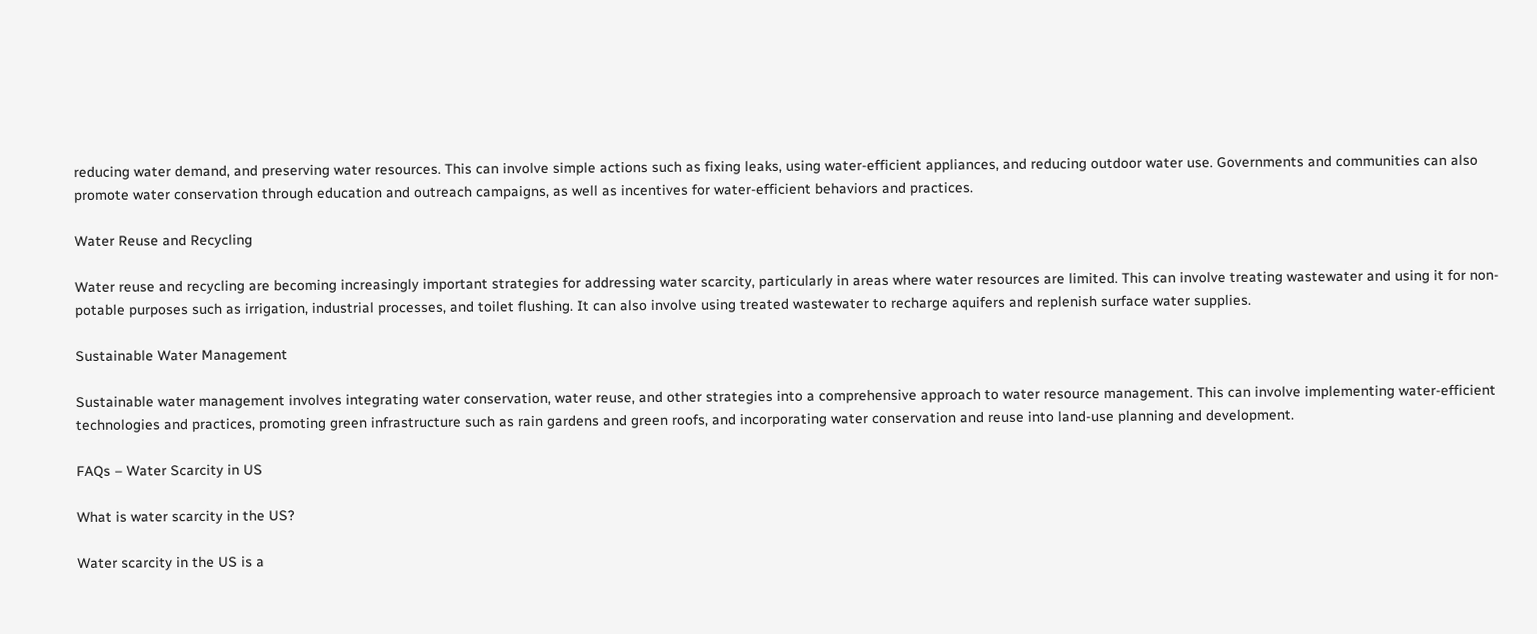reducing water demand, and preserving water resources. This can involve simple actions such as fixing leaks, using water-efficient appliances, and reducing outdoor water use. Governments and communities can also promote water conservation through education and outreach campaigns, as well as incentives for water-efficient behaviors and practices.

Water Reuse and Recycling

Water reuse and recycling are becoming increasingly important strategies for addressing water scarcity, particularly in areas where water resources are limited. This can involve treating wastewater and using it for non-potable purposes such as irrigation, industrial processes, and toilet flushing. It can also involve using treated wastewater to recharge aquifers and replenish surface water supplies.

Sustainable Water Management

Sustainable water management involves integrating water conservation, water reuse, and other strategies into a comprehensive approach to water resource management. This can involve implementing water-efficient technologies and practices, promoting green infrastructure such as rain gardens and green roofs, and incorporating water conservation and reuse into land-use planning and development.

FAQs – Water Scarcity in US

What is water scarcity in the US?

Water scarcity in the US is a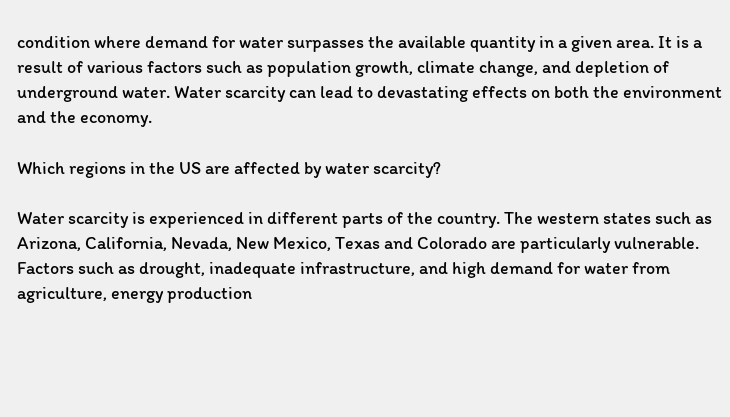condition where demand for water surpasses the available quantity in a given area. It is a result of various factors such as population growth, climate change, and depletion of underground water. Water scarcity can lead to devastating effects on both the environment and the economy.

Which regions in the US are affected by water scarcity?

Water scarcity is experienced in different parts of the country. The western states such as Arizona, California, Nevada, New Mexico, Texas and Colorado are particularly vulnerable. Factors such as drought, inadequate infrastructure, and high demand for water from agriculture, energy production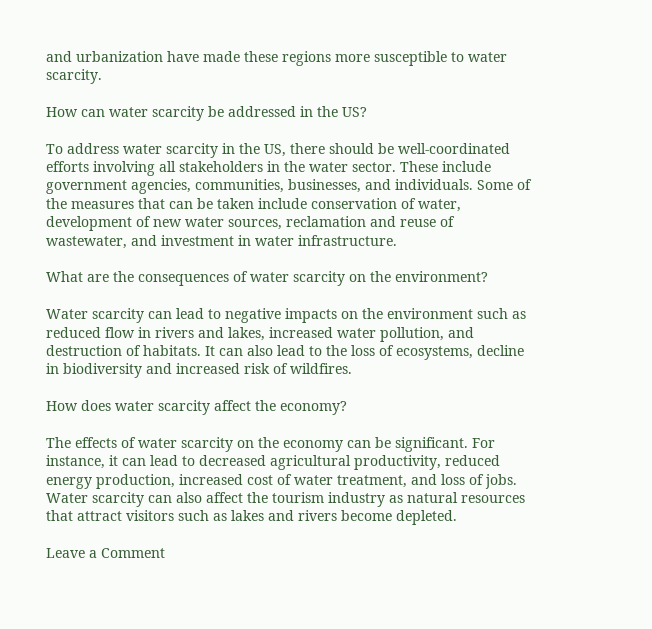and urbanization have made these regions more susceptible to water scarcity.

How can water scarcity be addressed in the US?

To address water scarcity in the US, there should be well-coordinated efforts involving all stakeholders in the water sector. These include government agencies, communities, businesses, and individuals. Some of the measures that can be taken include conservation of water, development of new water sources, reclamation and reuse of wastewater, and investment in water infrastructure.

What are the consequences of water scarcity on the environment?

Water scarcity can lead to negative impacts on the environment such as reduced flow in rivers and lakes, increased water pollution, and destruction of habitats. It can also lead to the loss of ecosystems, decline in biodiversity and increased risk of wildfires.

How does water scarcity affect the economy?

The effects of water scarcity on the economy can be significant. For instance, it can lead to decreased agricultural productivity, reduced energy production, increased cost of water treatment, and loss of jobs. Water scarcity can also affect the tourism industry as natural resources that attract visitors such as lakes and rivers become depleted.

Leave a Comment